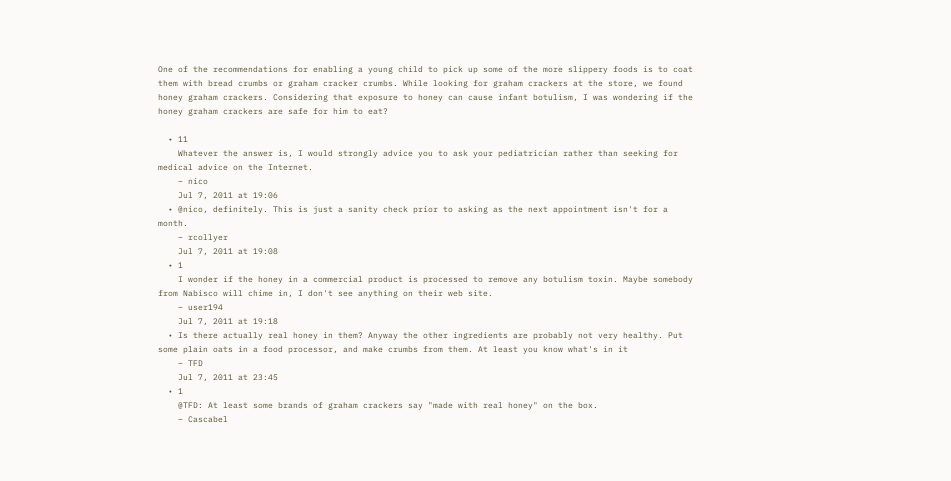One of the recommendations for enabling a young child to pick up some of the more slippery foods is to coat them with bread crumbs or graham cracker crumbs. While looking for graham crackers at the store, we found honey graham crackers. Considering that exposure to honey can cause infant botulism, I was wondering if the honey graham crackers are safe for him to eat?

  • 11
    Whatever the answer is, I would strongly advice you to ask your pediatrician rather than seeking for medical advice on the Internet.
    – nico
    Jul 7, 2011 at 19:06
  • @nico, definitely. This is just a sanity check prior to asking as the next appointment isn't for a month.
    – rcollyer
    Jul 7, 2011 at 19:08
  • 1
    I wonder if the honey in a commercial product is processed to remove any botulism toxin. Maybe somebody from Nabisco will chime in, I don't see anything on their web site.
    – user194
    Jul 7, 2011 at 19:18
  • Is there actually real honey in them? Anyway the other ingredients are probably not very healthy. Put some plain oats in a food processor, and make crumbs from them. At least you know what's in it
    – TFD
    Jul 7, 2011 at 23:45
  • 1
    @TFD: At least some brands of graham crackers say "made with real honey" on the box.
    – Cascabel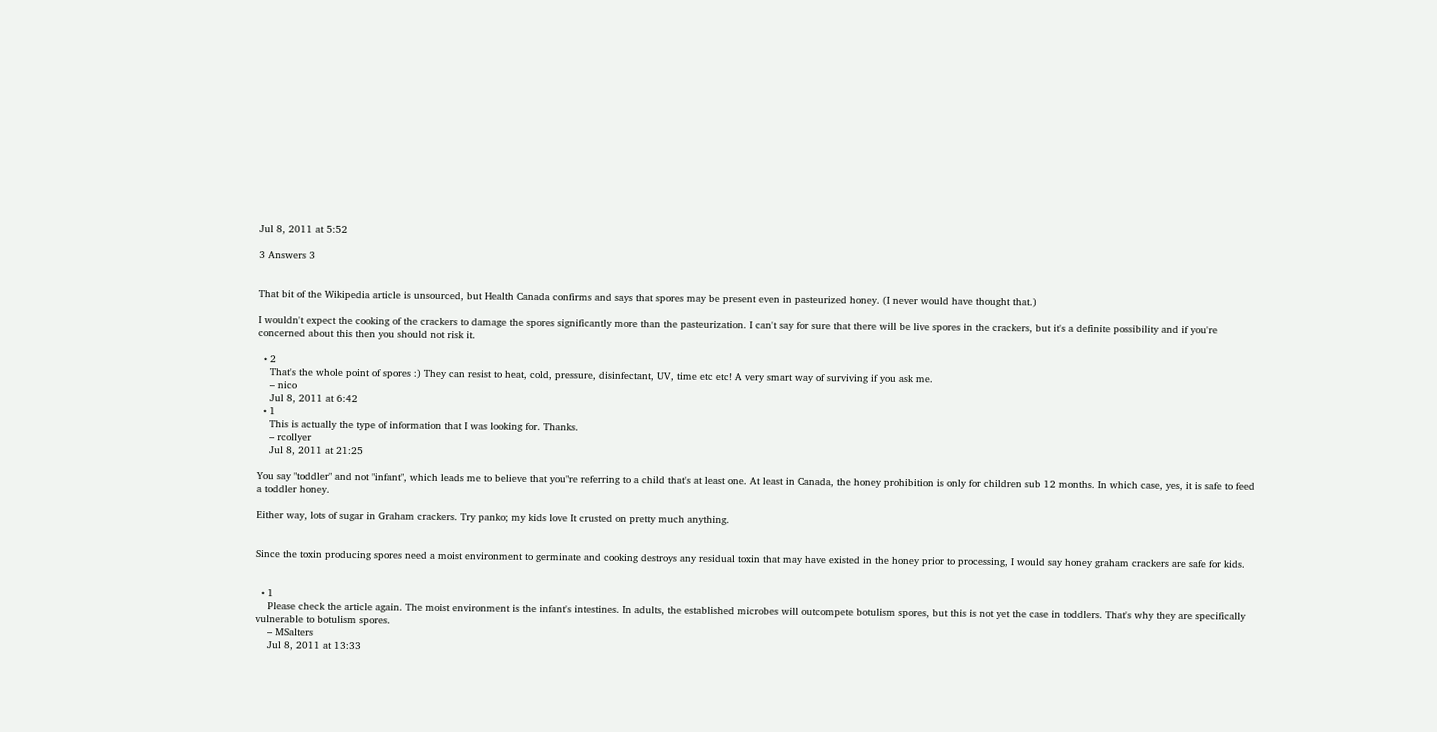Jul 8, 2011 at 5:52

3 Answers 3


That bit of the Wikipedia article is unsourced, but Health Canada confirms and says that spores may be present even in pasteurized honey. (I never would have thought that.)

I wouldn't expect the cooking of the crackers to damage the spores significantly more than the pasteurization. I can't say for sure that there will be live spores in the crackers, but it's a definite possibility and if you're concerned about this then you should not risk it.

  • 2
    That's the whole point of spores :) They can resist to heat, cold, pressure, disinfectant, UV, time etc etc! A very smart way of surviving if you ask me.
    – nico
    Jul 8, 2011 at 6:42
  • 1
    This is actually the type of information that I was looking for. Thanks.
    – rcollyer
    Jul 8, 2011 at 21:25

You say "toddler" and not "infant", which leads me to believe that you"re referring to a child that's at least one. At least in Canada, the honey prohibition is only for children sub 12 months. In which case, yes, it is safe to feed a toddler honey.

Either way, lots of sugar in Graham crackers. Try panko; my kids love It crusted on pretty much anything.


Since the toxin producing spores need a moist environment to germinate and cooking destroys any residual toxin that may have existed in the honey prior to processing, I would say honey graham crackers are safe for kids.


  • 1
    Please check the article again. The moist environment is the infant's intestines. In adults, the established microbes will outcompete botulism spores, but this is not yet the case in toddlers. That's why they are specifically vulnerable to botulism spores.
    – MSalters
    Jul 8, 2011 at 13:33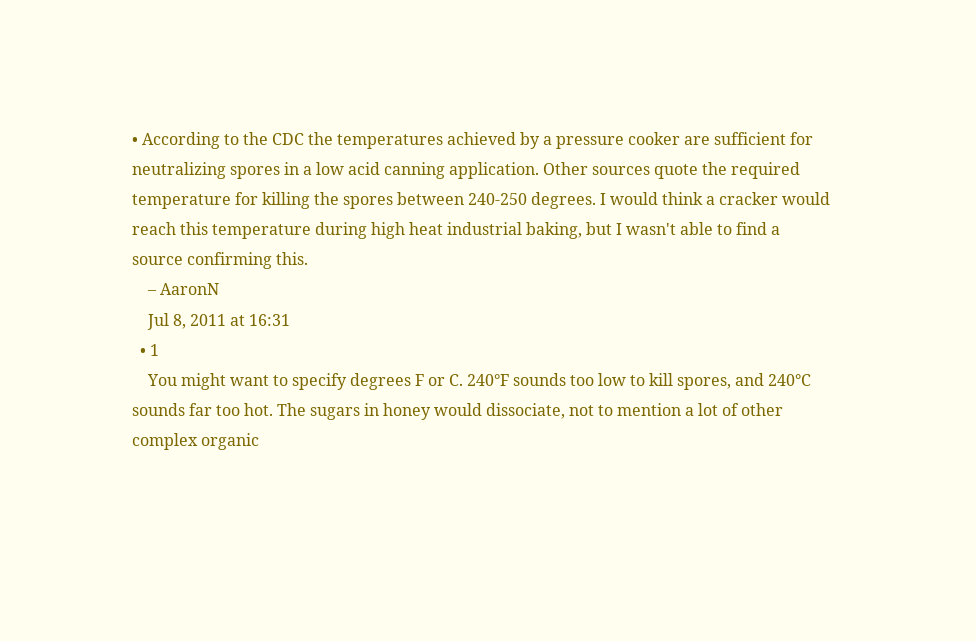• According to the CDC the temperatures achieved by a pressure cooker are sufficient for neutralizing spores in a low acid canning application. Other sources quote the required temperature for killing the spores between 240-250 degrees. I would think a cracker would reach this temperature during high heat industrial baking, but I wasn't able to find a source confirming this.
    – AaronN
    Jul 8, 2011 at 16:31
  • 1
    You might want to specify degrees F or C. 240°F sounds too low to kill spores, and 240°C sounds far too hot. The sugars in honey would dissociate, not to mention a lot of other complex organic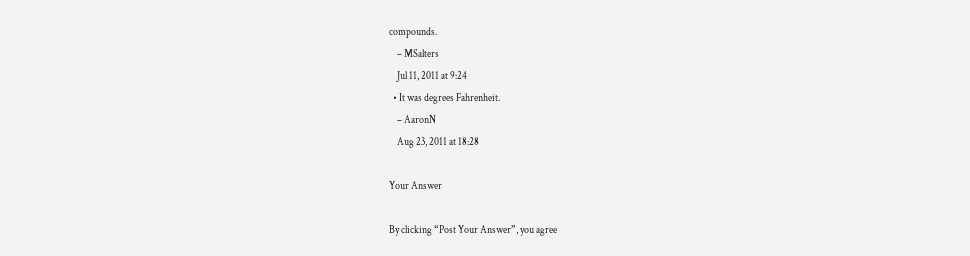compounds.
    – MSalters
    Jul 11, 2011 at 9:24
  • It was degrees Fahrenheit.
    – AaronN
    Aug 23, 2011 at 18:28

Your Answer

By clicking “Post Your Answer”, you agree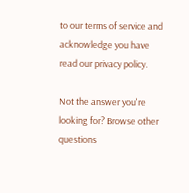to our terms of service and acknowledge you have read our privacy policy.

Not the answer you're looking for? Browse other questions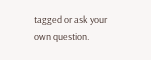tagged or ask your own question.